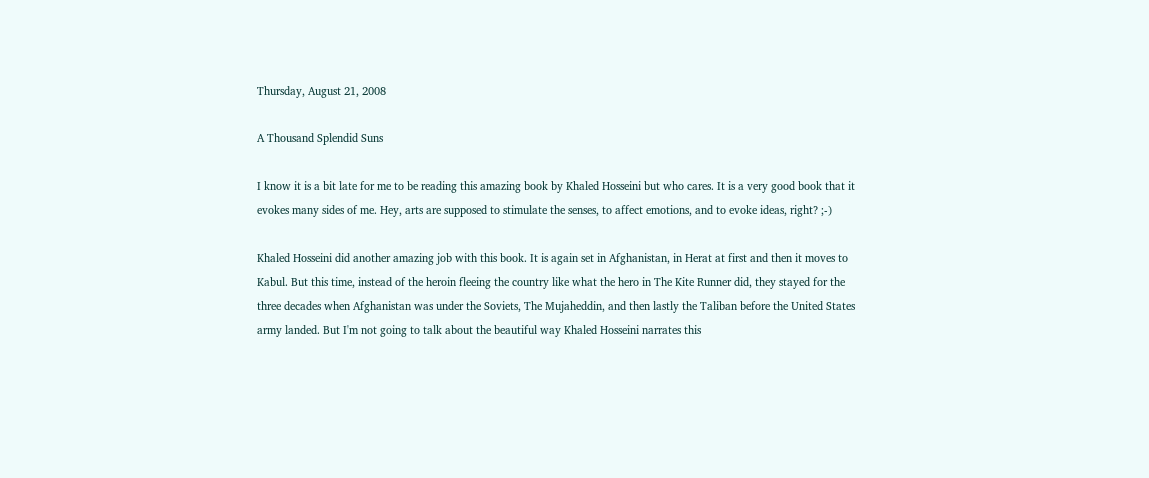Thursday, August 21, 2008

A Thousand Splendid Suns

I know it is a bit late for me to be reading this amazing book by Khaled Hosseini but who cares. It is a very good book that it evokes many sides of me. Hey, arts are supposed to stimulate the senses, to affect emotions, and to evoke ideas, right? ;-)

Khaled Hosseini did another amazing job with this book. It is again set in Afghanistan, in Herat at first and then it moves to Kabul. But this time, instead of the heroin fleeing the country like what the hero in The Kite Runner did, they stayed for the three decades when Afghanistan was under the Soviets, The Mujaheddin, and then lastly the Taliban before the United States army landed. But I'm not going to talk about the beautiful way Khaled Hosseini narrates this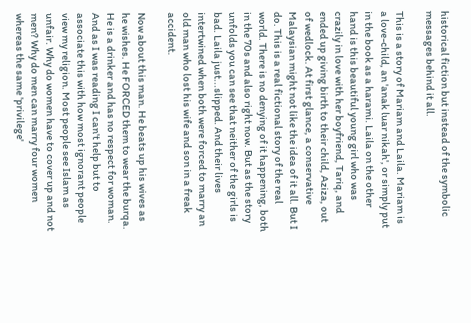historical fiction but instead of the symbolic messages behind it all.

This is a story of Mariam and Laila. Mariam is a love-child, an 'anak luar nikah', or simply put in the book as a harami. Laila on the other hand is this beautiful young girl who was crazily in love with her boyfriend, Tariq, and ended up giving birth to their child, Aziza, out of wedlock. At first glance, a conservative Malaysian might not like the idea of it all. But I do. This is a real fictional story of the real world. There is no denying of it happening, both in the 70s and also right now. But as the story unfolds you can see that neither of the girls is bad. Laila just...slipped. And their lives intertwined when both were forced to marry an old man who lost his wife and son in a freak accident.

Now about this man. He beats up his wives as he wishes. He FORCED them to wear the burqa. He is a drinker and has no respect for woman. And as I was reading I can't help but to associate this with how most ignorant people view my religion. Most people see Islam as unfair. Why do women have to cover up and not men? Why do men can marry four women whereas the same 'privilege'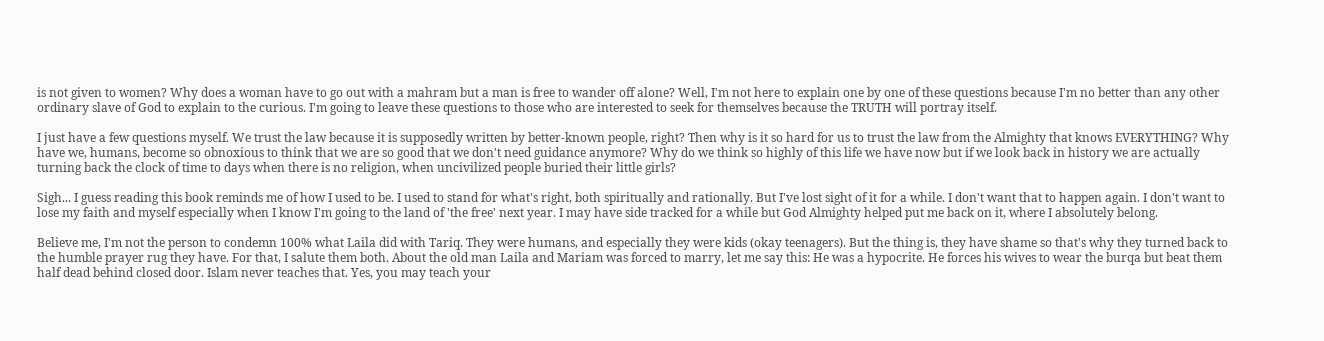is not given to women? Why does a woman have to go out with a mahram but a man is free to wander off alone? Well, I'm not here to explain one by one of these questions because I'm no better than any other ordinary slave of God to explain to the curious. I'm going to leave these questions to those who are interested to seek for themselves because the TRUTH will portray itself.

I just have a few questions myself. We trust the law because it is supposedly written by better-known people, right? Then why is it so hard for us to trust the law from the Almighty that knows EVERYTHING? Why have we, humans, become so obnoxious to think that we are so good that we don't need guidance anymore? Why do we think so highly of this life we have now but if we look back in history we are actually turning back the clock of time to days when there is no religion, when uncivilized people buried their little girls?

Sigh... I guess reading this book reminds me of how I used to be. I used to stand for what's right, both spiritually and rationally. But I've lost sight of it for a while. I don't want that to happen again. I don't want to lose my faith and myself especially when I know I'm going to the land of 'the free' next year. I may have side tracked for a while but God Almighty helped put me back on it, where I absolutely belong.

Believe me, I'm not the person to condemn 100% what Laila did with Tariq. They were humans, and especially they were kids (okay teenagers). But the thing is, they have shame so that's why they turned back to the humble prayer rug they have. For that, I salute them both. About the old man Laila and Mariam was forced to marry, let me say this: He was a hypocrite. He forces his wives to wear the burqa but beat them half dead behind closed door. Islam never teaches that. Yes, you may teach your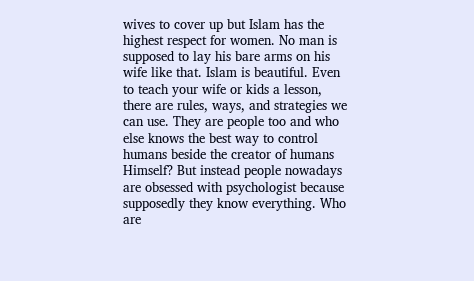wives to cover up but Islam has the highest respect for women. No man is supposed to lay his bare arms on his wife like that. Islam is beautiful. Even to teach your wife or kids a lesson, there are rules, ways, and strategies we can use. They are people too and who else knows the best way to control humans beside the creator of humans Himself? But instead people nowadays are obsessed with psychologist because supposedly they know everything. Who are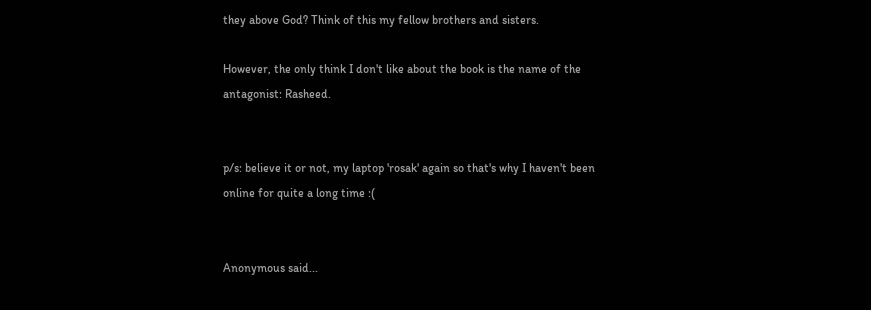they above God? Think of this my fellow brothers and sisters.

However, the only think I don't like about the book is the name of the antagonist: Rasheed.


p/s: believe it or not, my laptop 'rosak' again so that's why I haven't been online for quite a long time :(


Anonymous said...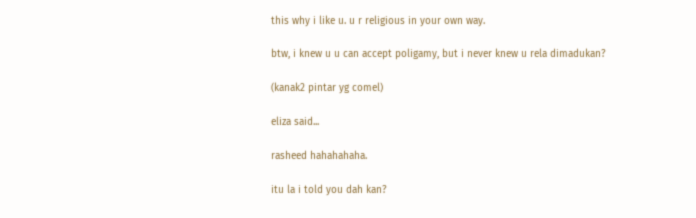this why i like u. u r religious in your own way.

btw, i knew u u can accept poligamy, but i never knew u rela dimadukan?

(kanak2 pintar yg comel)

eliza said...

rasheed hahahahaha.

itu la i told you dah kan?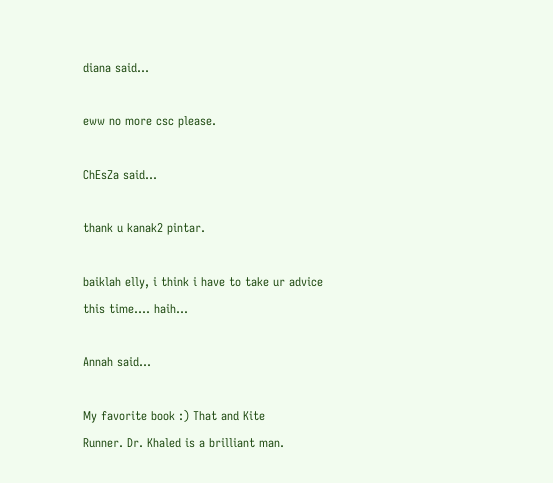diana said...

eww no more csc please.

ChEsZa said...

thank u kanak2 pintar.

baiklah elly, i think i have to take ur advice this time.... haih...

Annah said...

My favorite book :) That and Kite
Runner. Dr. Khaled is a brilliant man.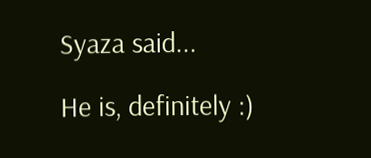Syaza said...

He is, definitely :)